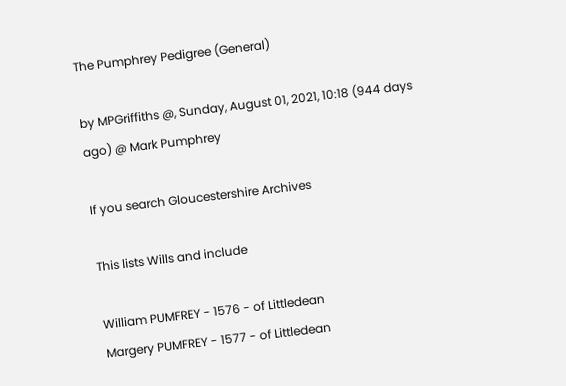The Pumphrey Pedigree (General)

by MPGriffiths @, Sunday, August 01, 2021, 10:18 (944 days ago) @ Mark Pumphrey

If you search Gloucestershire Archives

This lists Wills and include

William PUMFREY - 1576 - of Littledean
Margery PUMFREY - 1577 - of Littledean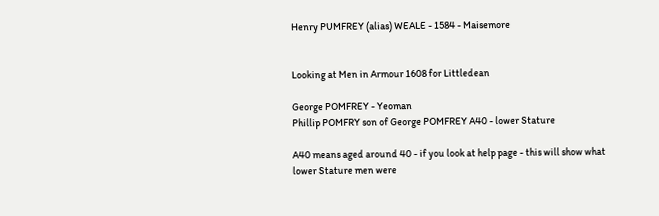Henry PUMFREY (alias) WEALE - 1584 - Maisemore


Looking at Men in Armour 1608 for Littledean

George POMFREY - Yeoman
Phillip POMFRY son of George POMFREY A40 - lower Stature

A40 means aged around 40 - if you look at help page - this will show what lower Stature men were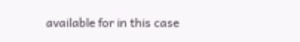available for in this case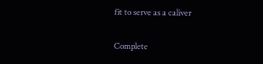fit to serve as a caliver

Complete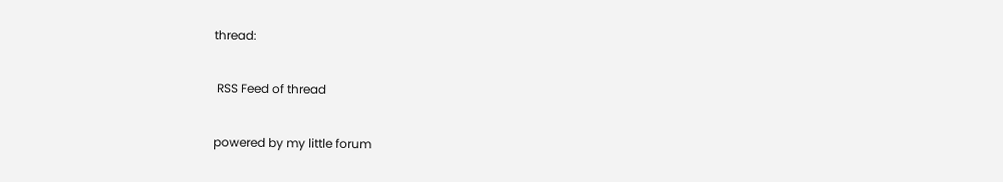thread:

 RSS Feed of thread

powered by my little forum